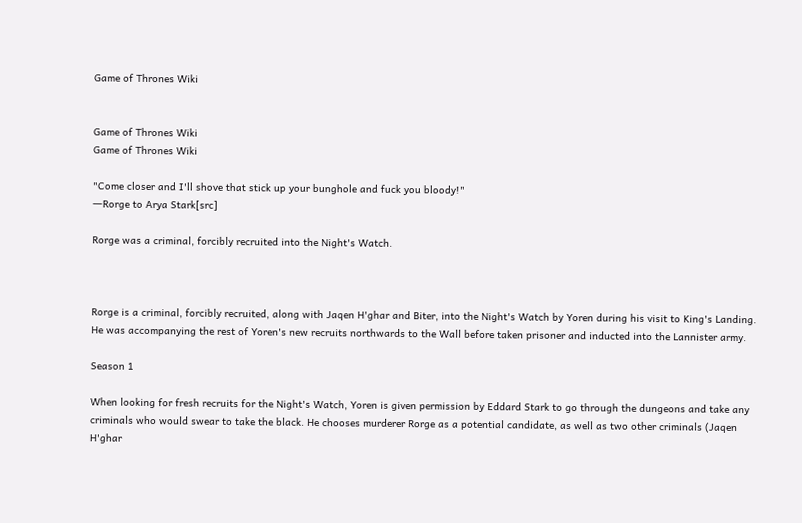Game of Thrones Wiki


Game of Thrones Wiki
Game of Thrones Wiki

"Come closer and I'll shove that stick up your bunghole and fuck you bloody!"
―Rorge to Arya Stark[src]

Rorge was a criminal, forcibly recruited into the Night's Watch.



Rorge is a criminal, forcibly recruited, along with Jaqen H'ghar and Biter, into the Night's Watch by Yoren during his visit to King's Landing. He was accompanying the rest of Yoren's new recruits northwards to the Wall before taken prisoner and inducted into the Lannister army.

Season 1

When looking for fresh recruits for the Night's Watch, Yoren is given permission by Eddard Stark to go through the dungeons and take any criminals who would swear to take the black. He chooses murderer Rorge as a potential candidate, as well as two other criminals (Jaqen H'ghar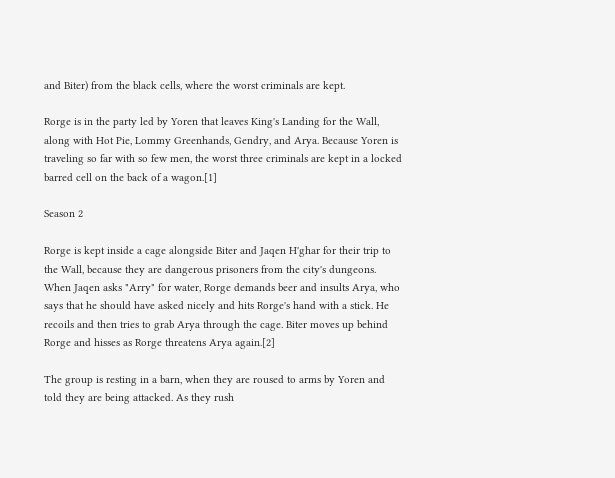and Biter) from the black cells, where the worst criminals are kept.

Rorge is in the party led by Yoren that leaves King's Landing for the Wall, along with Hot Pie, Lommy Greenhands, Gendry, and Arya. Because Yoren is traveling so far with so few men, the worst three criminals are kept in a locked barred cell on the back of a wagon.[1]

Season 2

Rorge is kept inside a cage alongside Biter and Jaqen H'ghar for their trip to the Wall, because they are dangerous prisoners from the city's dungeons. When Jaqen asks "Arry" for water, Rorge demands beer and insults Arya, who says that he should have asked nicely and hits Rorge's hand with a stick. He recoils and then tries to grab Arya through the cage. Biter moves up behind Rorge and hisses as Rorge threatens Arya again.[2]

The group is resting in a barn, when they are roused to arms by Yoren and told they are being attacked. As they rush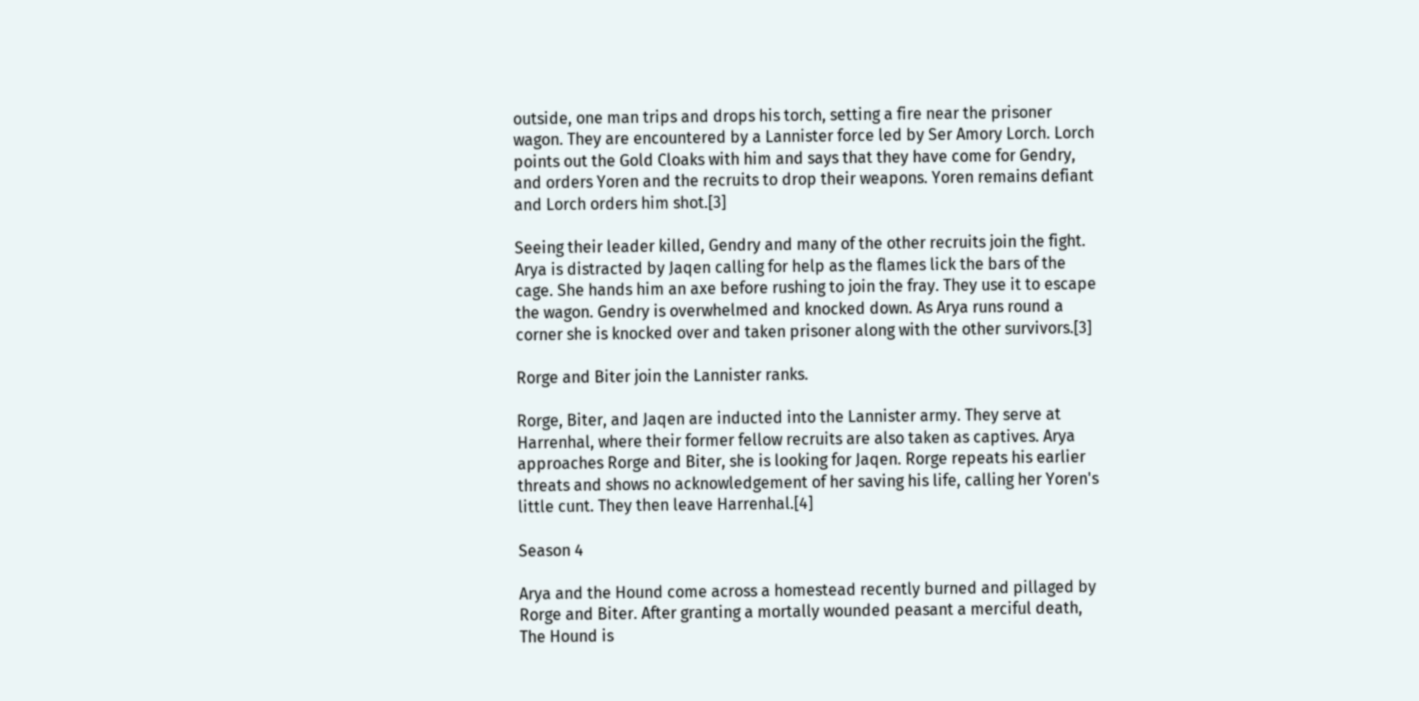outside, one man trips and drops his torch, setting a fire near the prisoner wagon. They are encountered by a Lannister force led by Ser Amory Lorch. Lorch points out the Gold Cloaks with him and says that they have come for Gendry, and orders Yoren and the recruits to drop their weapons. Yoren remains defiant and Lorch orders him shot.[3]

Seeing their leader killed, Gendry and many of the other recruits join the fight. Arya is distracted by Jaqen calling for help as the flames lick the bars of the cage. She hands him an axe before rushing to join the fray. They use it to escape the wagon. Gendry is overwhelmed and knocked down. As Arya runs round a corner she is knocked over and taken prisoner along with the other survivors.[3]

Rorge and Biter join the Lannister ranks.

Rorge, Biter, and Jaqen are inducted into the Lannister army. They serve at Harrenhal, where their former fellow recruits are also taken as captives. Arya approaches Rorge and Biter, she is looking for Jaqen. Rorge repeats his earlier threats and shows no acknowledgement of her saving his life, calling her Yoren's little cunt. They then leave Harrenhal.[4]

Season 4

Arya and the Hound come across a homestead recently burned and pillaged by Rorge and Biter. After granting a mortally wounded peasant a merciful death, The Hound is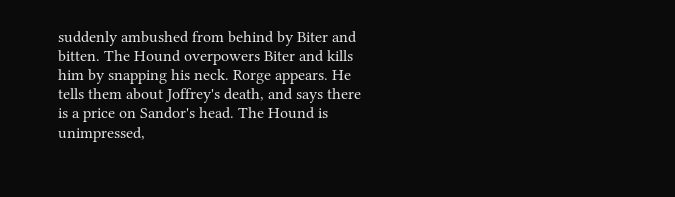suddenly ambushed from behind by Biter and bitten. The Hound overpowers Biter and kills him by snapping his neck. Rorge appears. He tells them about Joffrey's death, and says there is a price on Sandor's head. The Hound is unimpressed,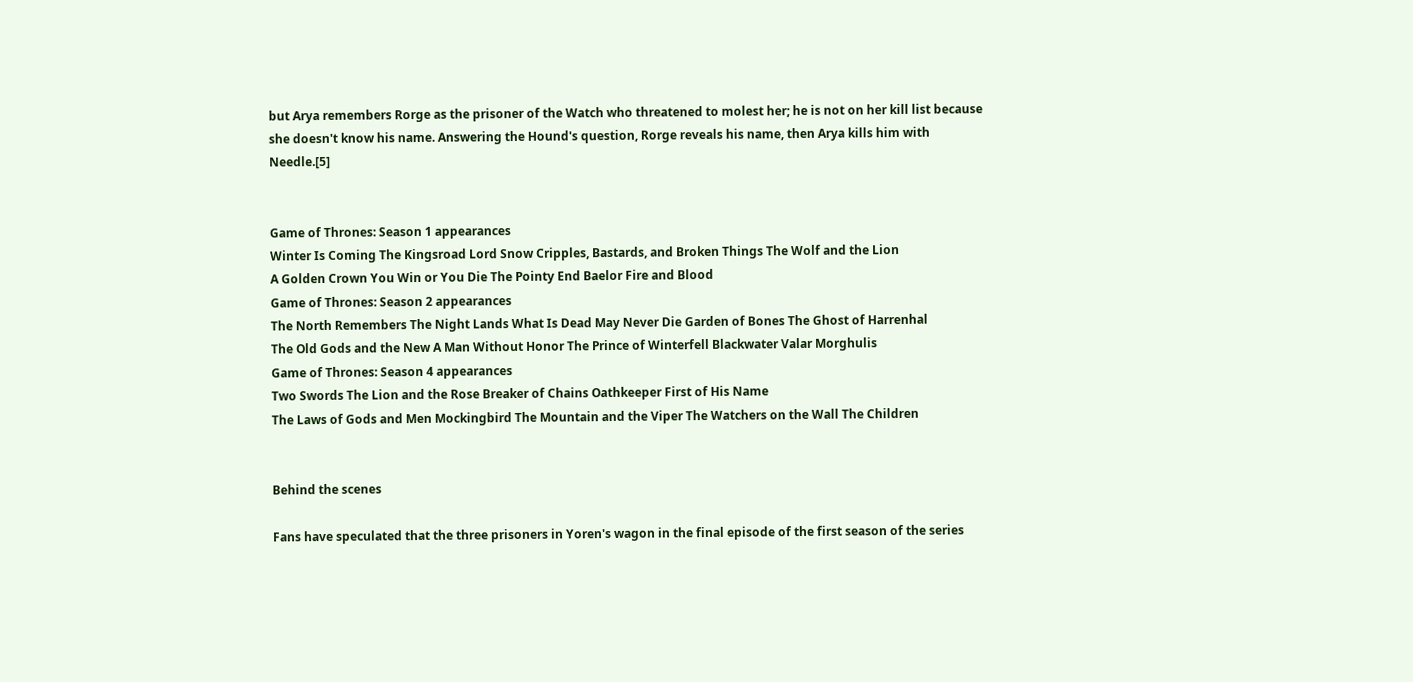but Arya remembers Rorge as the prisoner of the Watch who threatened to molest her; he is not on her kill list because she doesn't know his name. Answering the Hound's question, Rorge reveals his name, then Arya kills him with Needle.[5]


Game of Thrones: Season 1 appearances
Winter Is Coming The Kingsroad Lord Snow Cripples, Bastards, and Broken Things The Wolf and the Lion
A Golden Crown You Win or You Die The Pointy End Baelor Fire and Blood
Game of Thrones: Season 2 appearances
The North Remembers The Night Lands What Is Dead May Never Die Garden of Bones The Ghost of Harrenhal
The Old Gods and the New A Man Without Honor The Prince of Winterfell Blackwater Valar Morghulis
Game of Thrones: Season 4 appearances
Two Swords The Lion and the Rose Breaker of Chains Oathkeeper First of His Name
The Laws of Gods and Men Mockingbird The Mountain and the Viper The Watchers on the Wall The Children


Behind the scenes

Fans have speculated that the three prisoners in Yoren's wagon in the final episode of the first season of the series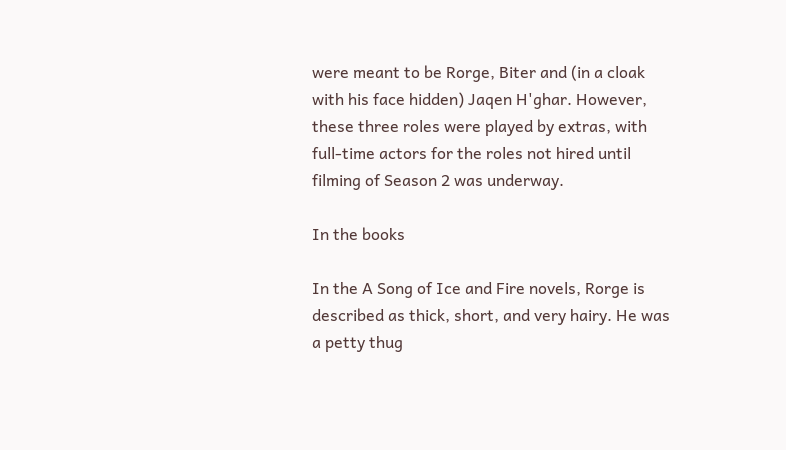were meant to be Rorge, Biter and (in a cloak with his face hidden) Jaqen H'ghar. However, these three roles were played by extras, with full-time actors for the roles not hired until filming of Season 2 was underway.

In the books

In the A Song of Ice and Fire novels, Rorge is described as thick, short, and very hairy. He was a petty thug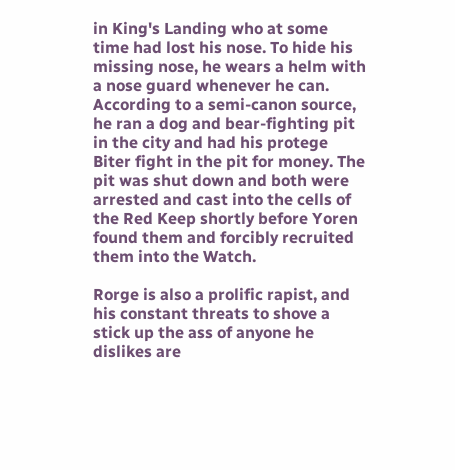in King's Landing who at some time had lost his nose. To hide his missing nose, he wears a helm with a nose guard whenever he can. According to a semi-canon source, he ran a dog and bear-fighting pit in the city and had his protege Biter fight in the pit for money. The pit was shut down and both were arrested and cast into the cells of the Red Keep shortly before Yoren found them and forcibly recruited them into the Watch.

Rorge is also a prolific rapist, and his constant threats to shove a stick up the ass of anyone he dislikes are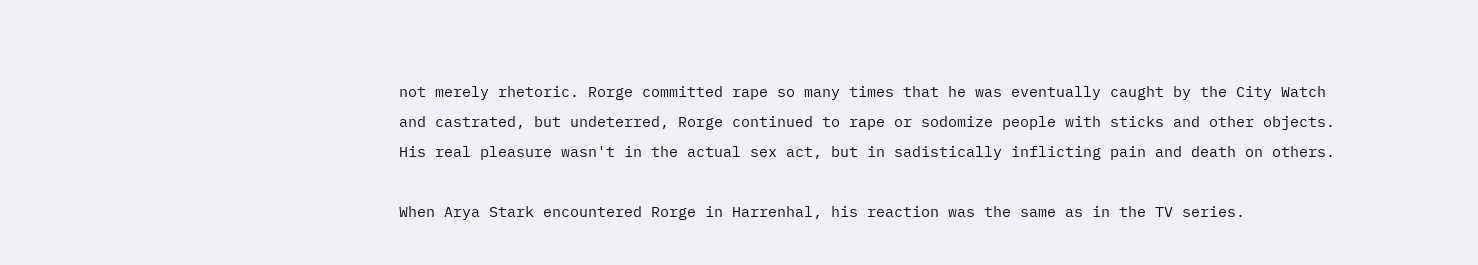not merely rhetoric. Rorge committed rape so many times that he was eventually caught by the City Watch and castrated, but undeterred, Rorge continued to rape or sodomize people with sticks and other objects. His real pleasure wasn't in the actual sex act, but in sadistically inflicting pain and death on others.

When Arya Stark encountered Rorge in Harrenhal, his reaction was the same as in the TV series.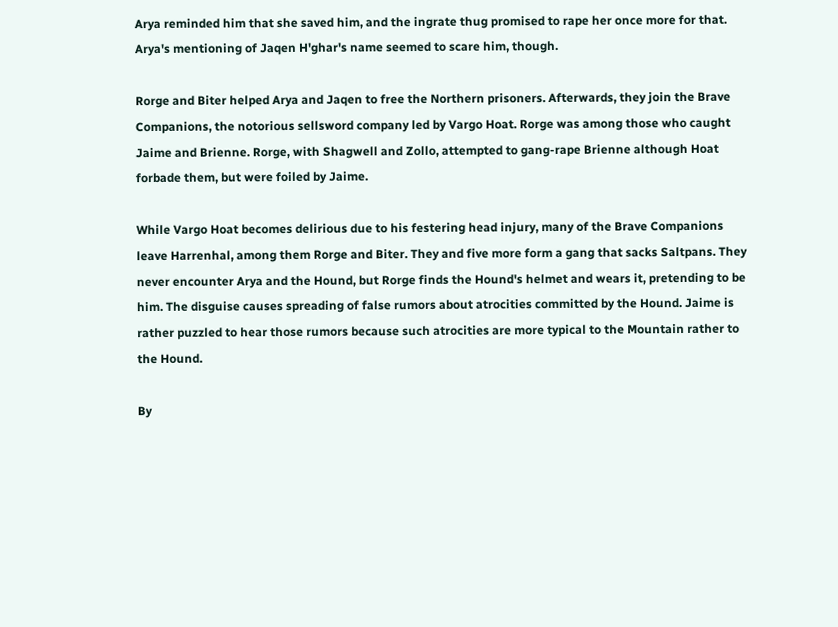Arya reminded him that she saved him, and the ingrate thug promised to rape her once more for that. Arya's mentioning of Jaqen H'ghar's name seemed to scare him, though.

Rorge and Biter helped Arya and Jaqen to free the Northern prisoners. Afterwards, they join the Brave Companions, the notorious sellsword company led by Vargo Hoat. Rorge was among those who caught Jaime and Brienne. Rorge, with Shagwell and Zollo, attempted to gang-rape Brienne although Hoat forbade them, but were foiled by Jaime.

While Vargo Hoat becomes delirious due to his festering head injury, many of the Brave Companions leave Harrenhal, among them Rorge and Biter. They and five more form a gang that sacks Saltpans. They never encounter Arya and the Hound, but Rorge finds the Hound's helmet and wears it, pretending to be him. The disguise causes spreading of false rumors about atrocities committed by the Hound. Jaime is rather puzzled to hear those rumors because such atrocities are more typical to the Mountain rather to the Hound.

By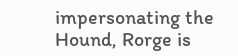impersonating the Hound, Rorge is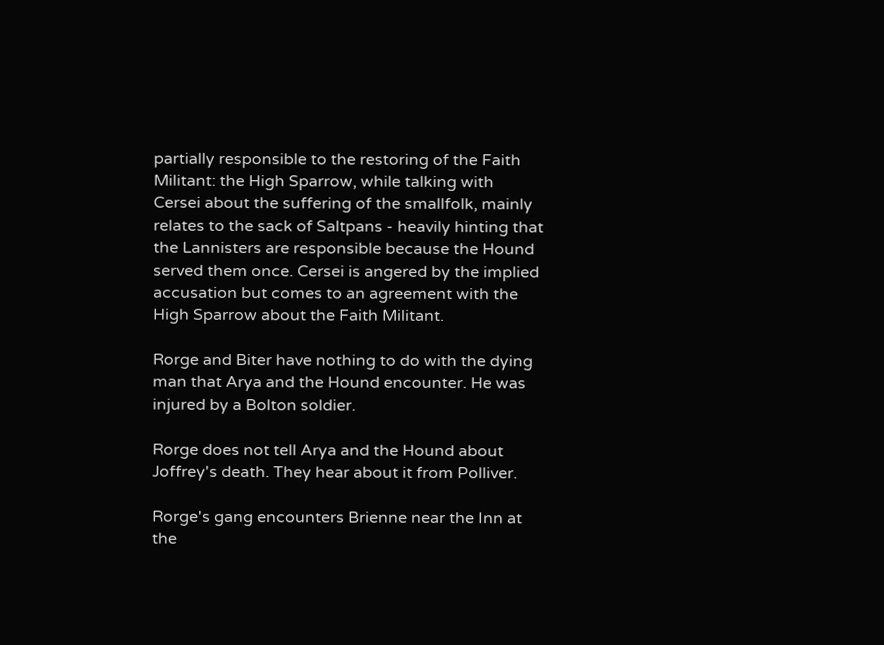partially responsible to the restoring of the Faith Militant: the High Sparrow, while talking with Cersei about the suffering of the smallfolk, mainly relates to the sack of Saltpans - heavily hinting that the Lannisters are responsible because the Hound served them once. Cersei is angered by the implied accusation but comes to an agreement with the High Sparrow about the Faith Militant.

Rorge and Biter have nothing to do with the dying man that Arya and the Hound encounter. He was injured by a Bolton soldier.

Rorge does not tell Arya and the Hound about Joffrey's death. They hear about it from Polliver.

Rorge's gang encounters Brienne near the Inn at the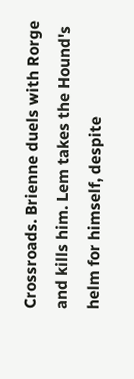Crossroads. Brienne duels with Rorge and kills him. Lem takes the Hound's helm for himself, despite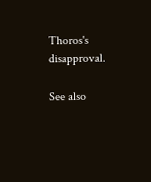Thoros's disapproval.

See also